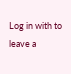Log in with to leave a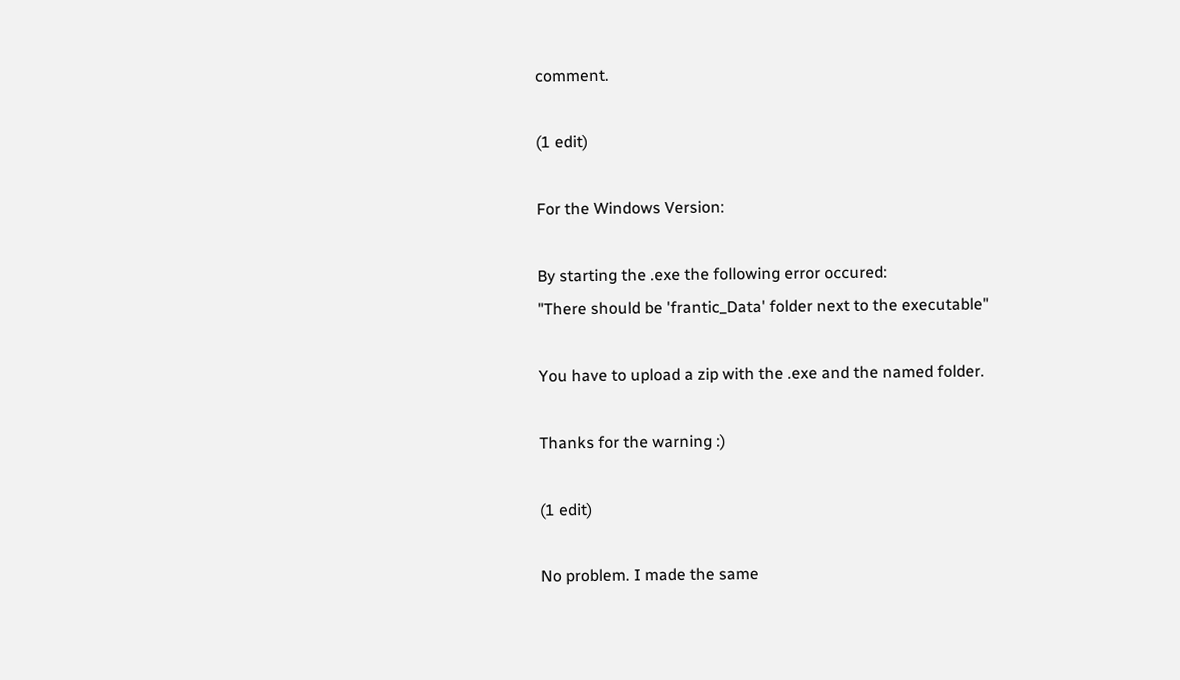comment.

(1 edit)

For the Windows Version:

By starting the .exe the following error occured:
"There should be 'frantic_Data' folder next to the executable"

You have to upload a zip with the .exe and the named folder.

Thanks for the warning :)

(1 edit)

No problem. I made the same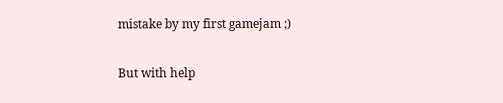mistake by my first gamejam ;)

But with help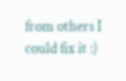from others I could fix it :)